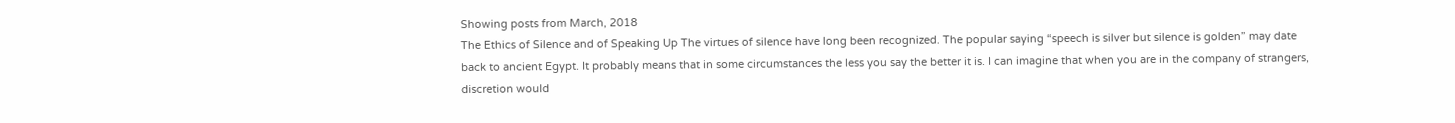Showing posts from March, 2018
The Ethics of Silence and of Speaking Up The virtues of silence have long been recognized. The popular saying “speech is silver but silence is golden” may date back to ancient Egypt. It probably means that in some circumstances the less you say the better it is. I can imagine that when you are in the company of strangers, discretion would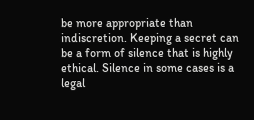be more appropriate than indiscretion. Keeping a secret can be a form of silence that is highly ethical. Silence in some cases is a legal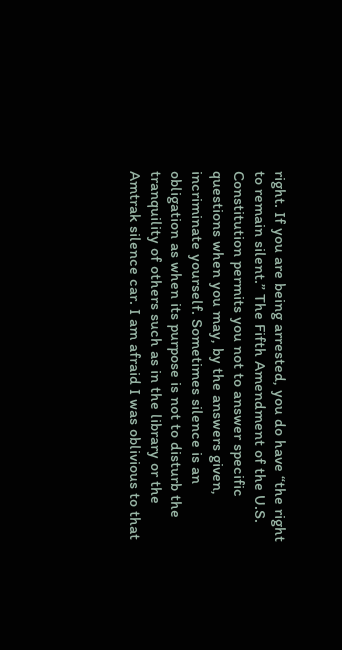right. If you are being arrested, you do have “the right to remain silent.” The Fifth Amendment of the U.S. Constitution permits you not to answer specific questions when you may, by the answers given, incriminate yourself. Sometimes silence is an obligation as when its purpose is not to disturb the tranquility of others such as in the library or the Amtrak silence car. I am afraid I was oblivious to that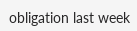obligation last week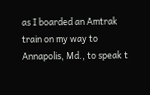as I boarded an Amtrak train on my way to Annapolis, Md., to speak t